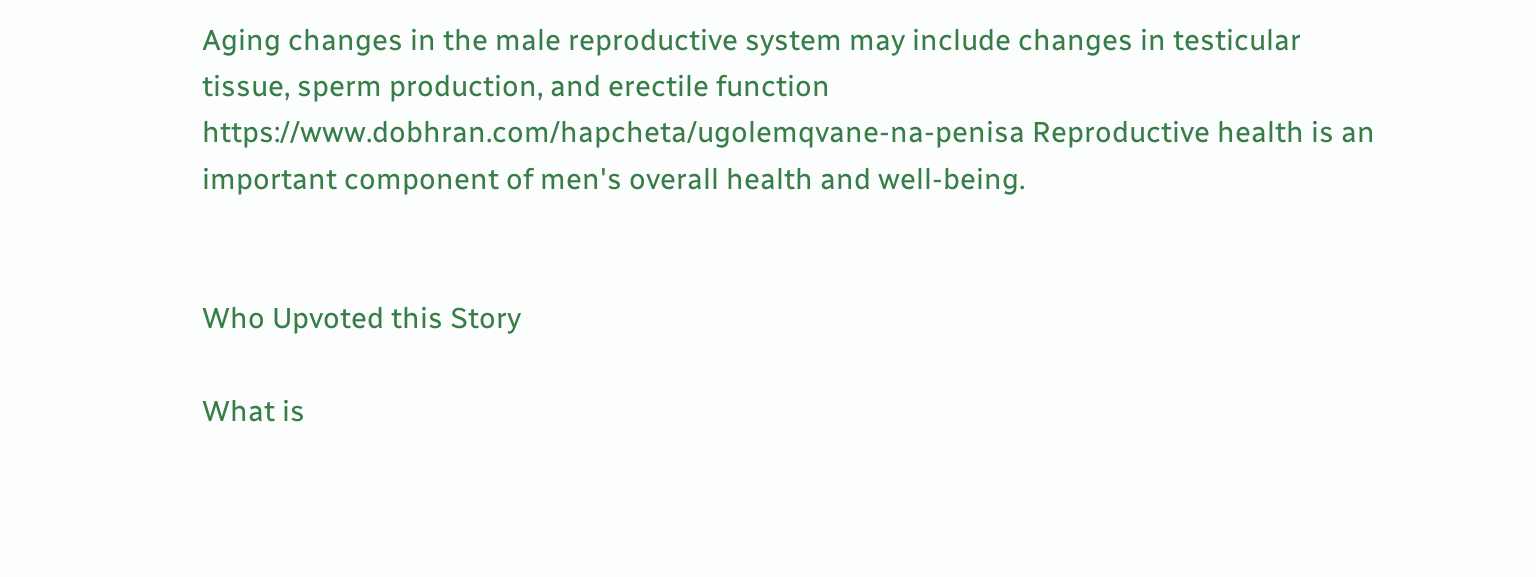Aging changes in the male reproductive system may include changes in testicular tissue, sperm production, and erectile function https://www.dobhran.com/hapcheta/ugolemqvane-na-penisa Reproductive health is an important component of men's overall health and well-being.


Who Upvoted this Story

What is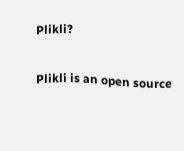Plikli?

Plikli is an open source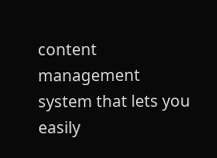content management system that lets you easily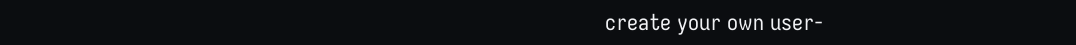create your own user-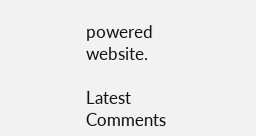powered website.

Latest Comments